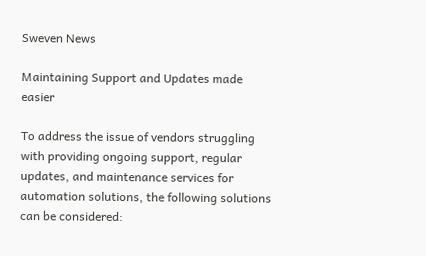Sweven News

Maintaining Support and Updates made easier

To address the issue of vendors struggling with providing ongoing support, regular updates, and maintenance services for automation solutions, the following solutions can be considered: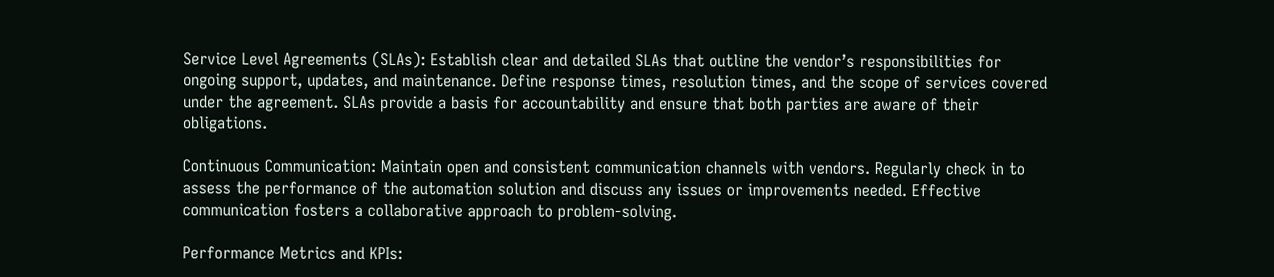Service Level Agreements (SLAs): Establish clear and detailed SLAs that outline the vendor’s responsibilities for ongoing support, updates, and maintenance. Define response times, resolution times, and the scope of services covered under the agreement. SLAs provide a basis for accountability and ensure that both parties are aware of their obligations.

Continuous Communication: Maintain open and consistent communication channels with vendors. Regularly check in to assess the performance of the automation solution and discuss any issues or improvements needed. Effective communication fosters a collaborative approach to problem-solving.

Performance Metrics and KPIs: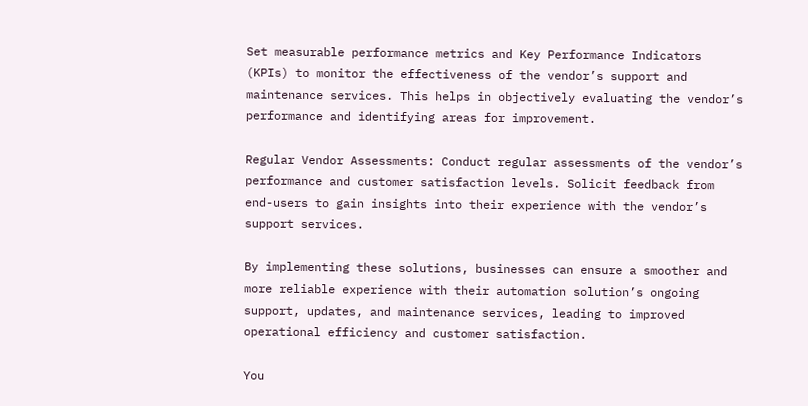Set measurable performance metrics and Key Performance Indicators (KPIs) to monitor the effectiveness of the vendor’s support and maintenance services. This helps in objectively evaluating the vendor’s performance and identifying areas for improvement.

Regular Vendor Assessments: Conduct regular assessments of the vendor’s performance and customer satisfaction levels. Solicit feedback from end-users to gain insights into their experience with the vendor’s support services.

By implementing these solutions, businesses can ensure a smoother and more reliable experience with their automation solution’s ongoing support, updates, and maintenance services, leading to improved operational efficiency and customer satisfaction.

You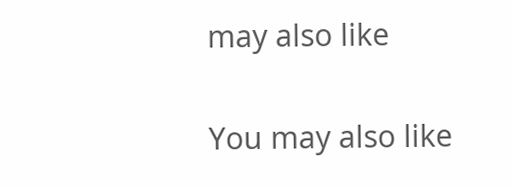may also like

You may also like